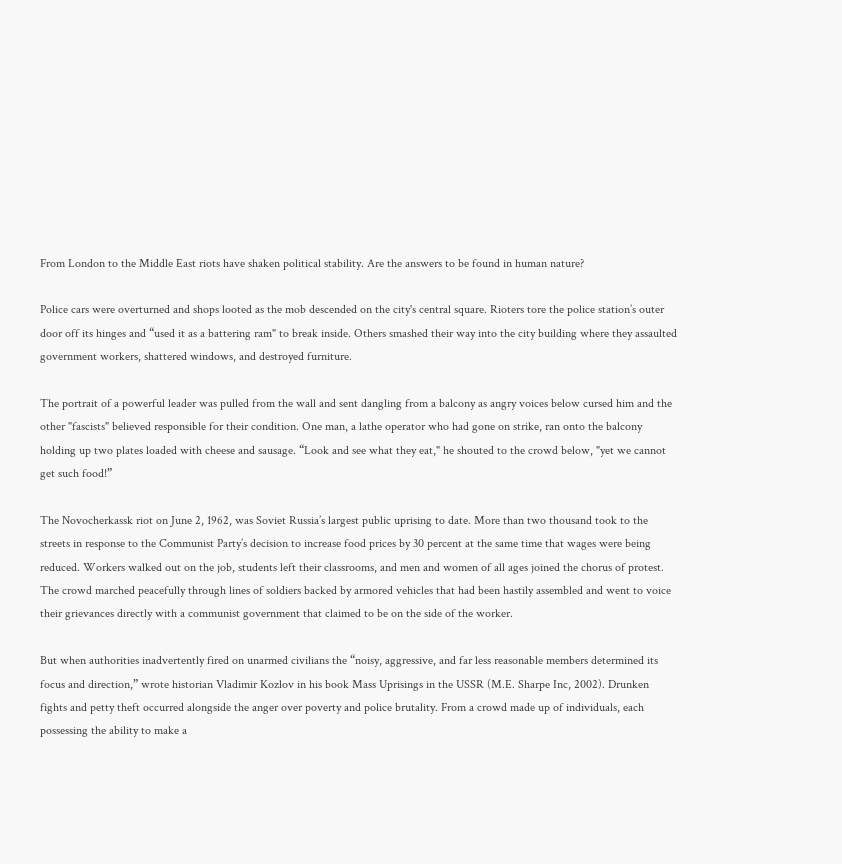From London to the Middle East riots have shaken political stability. Are the answers to be found in human nature?

Police cars were overturned and shops looted as the mob descended on the city's central square. Rioters tore the police station’s outer door off its hinges and “used it as a battering ram" to break inside. Others smashed their way into the city building where they assaulted government workers, shattered windows, and destroyed furniture.

The portrait of a powerful leader was pulled from the wall and sent dangling from a balcony as angry voices below cursed him and the other "fascists" believed responsible for their condition. One man, a lathe operator who had gone on strike, ran onto the balcony holding up two plates loaded with cheese and sausage. “Look and see what they eat," he shouted to the crowd below, "yet we cannot get such food!”

The Novocherkassk riot on June 2, 1962, was Soviet Russia’s largest public uprising to date. More than two thousand took to the streets in response to the Communist Party’s decision to increase food prices by 30 percent at the same time that wages were being reduced. Workers walked out on the job, students left their classrooms, and men and women of all ages joined the chorus of protest. The crowd marched peacefully through lines of soldiers backed by armored vehicles that had been hastily assembled and went to voice their grievances directly with a communist government that claimed to be on the side of the worker.

But when authorities inadvertently fired on unarmed civilians the “noisy, aggressive, and far less reasonable members determined its focus and direction,” wrote historian Vladimir Kozlov in his book Mass Uprisings in the USSR (M.E. Sharpe Inc, 2002). Drunken fights and petty theft occurred alongside the anger over poverty and police brutality. From a crowd made up of individuals, each possessing the ability to make a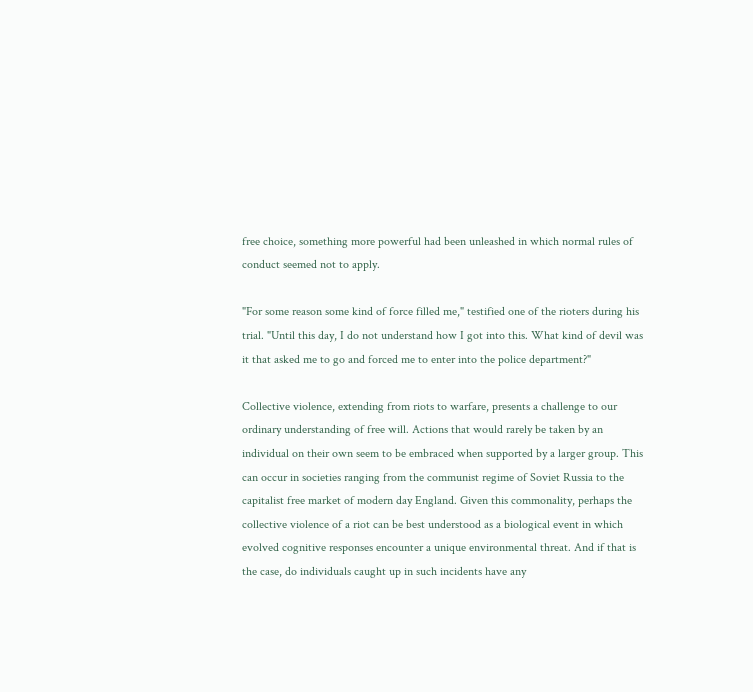free choice, something more powerful had been unleashed in which normal rules of conduct seemed not to apply.

"For some reason some kind of force filled me," testified one of the rioters during his trial. "Until this day, I do not understand how I got into this. What kind of devil was it that asked me to go and forced me to enter into the police department?"

Collective violence, extending from riots to warfare, presents a challenge to our ordinary understanding of free will. Actions that would rarely be taken by an individual on their own seem to be embraced when supported by a larger group. This can occur in societies ranging from the communist regime of Soviet Russia to the capitalist free market of modern day England. Given this commonality, perhaps the collective violence of a riot can be best understood as a biological event in which evolved cognitive responses encounter a unique environmental threat. And if that is the case, do individuals caught up in such incidents have any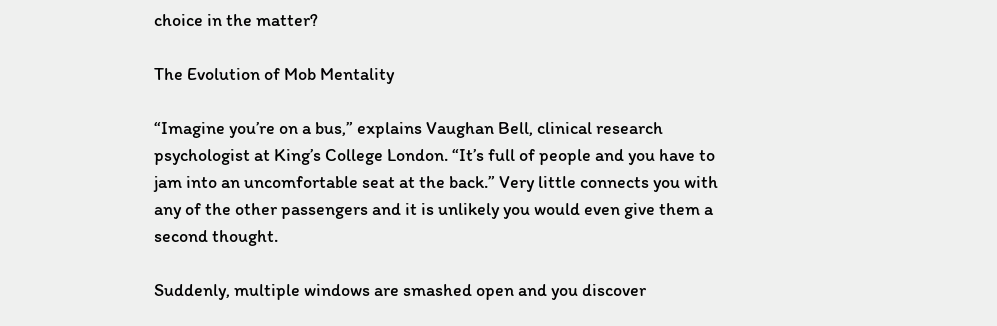choice in the matter?

The Evolution of Mob Mentality

“Imagine you’re on a bus,” explains Vaughan Bell, clinical research psychologist at King’s College London. “It’s full of people and you have to jam into an uncomfortable seat at the back.” Very little connects you with any of the other passengers and it is unlikely you would even give them a second thought.

Suddenly, multiple windows are smashed open and you discover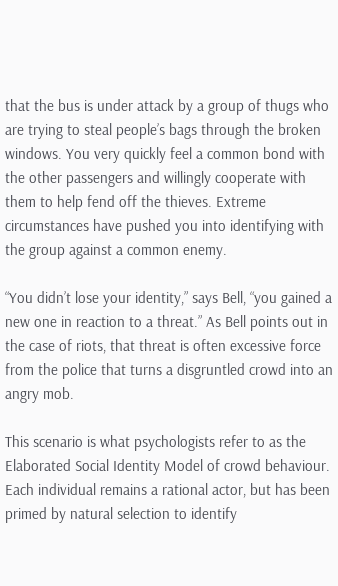that the bus is under attack by a group of thugs who are trying to steal people’s bags through the broken windows. You very quickly feel a common bond with the other passengers and willingly cooperate with them to help fend off the thieves. Extreme circumstances have pushed you into identifying with the group against a common enemy.

“You didn’t lose your identity,” says Bell, “you gained a new one in reaction to a threat.” As Bell points out in the case of riots, that threat is often excessive force from the police that turns a disgruntled crowd into an angry mob.

This scenario is what psychologists refer to as the Elaborated Social Identity Model of crowd behaviour. Each individual remains a rational actor, but has been primed by natural selection to identify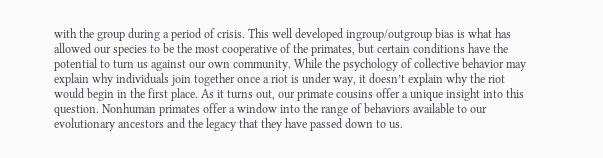with the group during a period of crisis. This well developed ingroup/outgroup bias is what has allowed our species to be the most cooperative of the primates, but certain conditions have the potential to turn us against our own community. While the psychology of collective behavior may explain why individuals join together once a riot is under way, it doesn’t explain why the riot would begin in the first place. As it turns out, our primate cousins offer a unique insight into this question. Nonhuman primates offer a window into the range of behaviors available to our evolutionary ancestors and the legacy that they have passed down to us.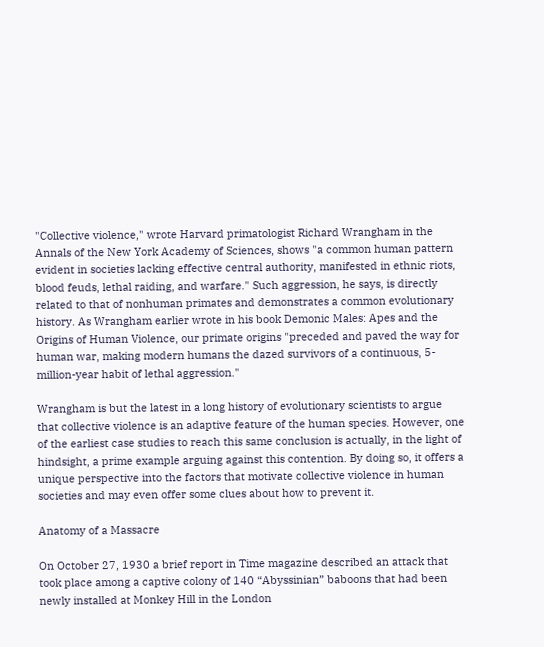"Collective violence," wrote Harvard primatologist Richard Wrangham in the Annals of the New York Academy of Sciences, shows "a common human pattern evident in societies lacking effective central authority, manifested in ethnic riots, blood feuds, lethal raiding, and warfare." Such aggression, he says, is directly related to that of nonhuman primates and demonstrates a common evolutionary history. As Wrangham earlier wrote in his book Demonic Males: Apes and the Origins of Human Violence, our primate origins "preceded and paved the way for human war, making modern humans the dazed survivors of a continuous, 5-million-year habit of lethal aggression."

Wrangham is but the latest in a long history of evolutionary scientists to argue that collective violence is an adaptive feature of the human species. However, one of the earliest case studies to reach this same conclusion is actually, in the light of hindsight, a prime example arguing against this contention. By doing so, it offers a unique perspective into the factors that motivate collective violence in human societies and may even offer some clues about how to prevent it.

Anatomy of a Massacre

On October 27, 1930 a brief report in Time magazine described an attack that took place among a captive colony of 140 “Abyssinian” baboons that had been newly installed at Monkey Hill in the London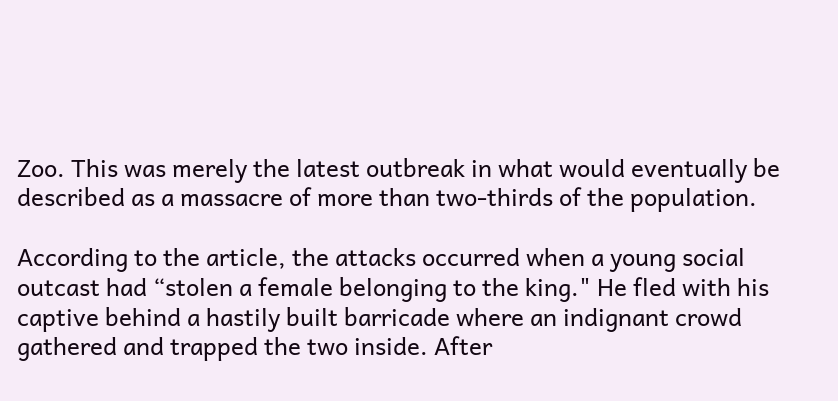Zoo. This was merely the latest outbreak in what would eventually be described as a massacre of more than two-thirds of the population.

According to the article, the attacks occurred when a young social outcast had “stolen a female belonging to the king." He fled with his captive behind a hastily built barricade where an indignant crowd gathered and trapped the two inside. After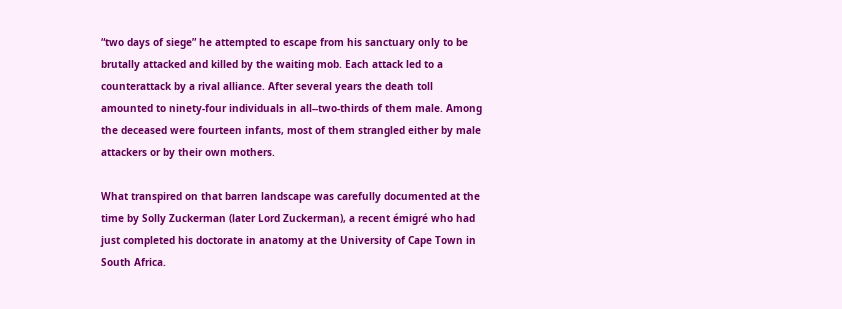“two days of siege” he attempted to escape from his sanctuary only to be brutally attacked and killed by the waiting mob. Each attack led to a counterattack by a rival alliance. After several years the death toll amounted to ninety-four individuals in all--two-thirds of them male. Among the deceased were fourteen infants, most of them strangled either by male attackers or by their own mothers.

What transpired on that barren landscape was carefully documented at the time by Solly Zuckerman (later Lord Zuckerman), a recent émigré who had just completed his doctorate in anatomy at the University of Cape Town in South Africa.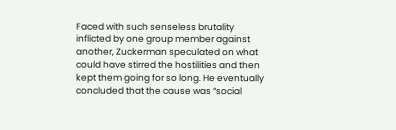Faced with such senseless brutality inflicted by one group member against another, Zuckerman speculated on what could have stirred the hostilities and then kept them going for so long. He eventually concluded that the cause was “social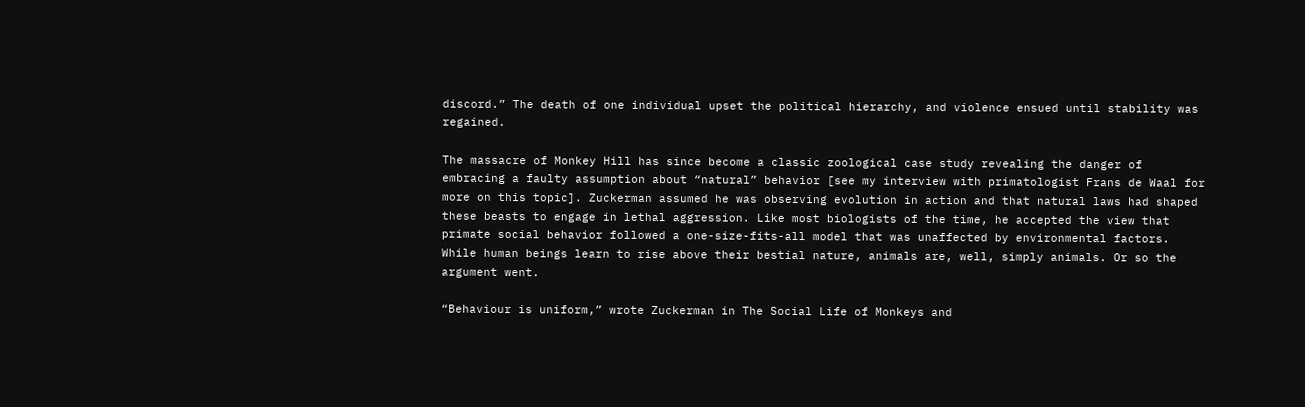discord.” The death of one individual upset the political hierarchy, and violence ensued until stability was regained.

The massacre of Monkey Hill has since become a classic zoological case study revealing the danger of embracing a faulty assumption about “natural” behavior [see my interview with primatologist Frans de Waal for more on this topic]. Zuckerman assumed he was observing evolution in action and that natural laws had shaped these beasts to engage in lethal aggression. Like most biologists of the time, he accepted the view that primate social behavior followed a one-size-fits-all model that was unaffected by environmental factors. While human beings learn to rise above their bestial nature, animals are, well, simply animals. Or so the argument went.

“Behaviour is uniform,” wrote Zuckerman in The Social Life of Monkeys and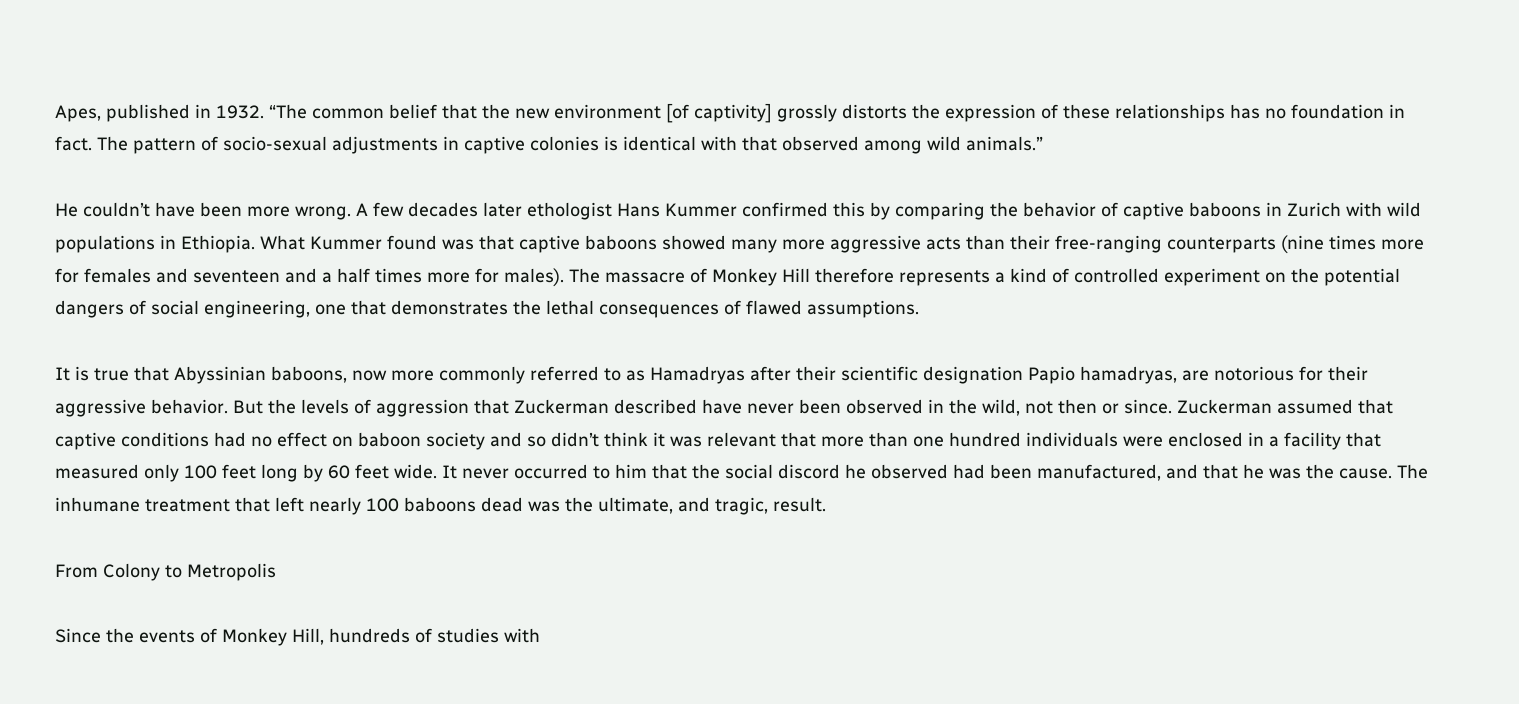Apes, published in 1932. “The common belief that the new environment [of captivity] grossly distorts the expression of these relationships has no foundation in fact. The pattern of socio-sexual adjustments in captive colonies is identical with that observed among wild animals.”

He couldn’t have been more wrong. A few decades later ethologist Hans Kummer confirmed this by comparing the behavior of captive baboons in Zurich with wild populations in Ethiopia. What Kummer found was that captive baboons showed many more aggressive acts than their free-ranging counterparts (nine times more for females and seventeen and a half times more for males). The massacre of Monkey Hill therefore represents a kind of controlled experiment on the potential dangers of social engineering, one that demonstrates the lethal consequences of flawed assumptions.

It is true that Abyssinian baboons, now more commonly referred to as Hamadryas after their scientific designation Papio hamadryas, are notorious for their aggressive behavior. But the levels of aggression that Zuckerman described have never been observed in the wild, not then or since. Zuckerman assumed that captive conditions had no effect on baboon society and so didn’t think it was relevant that more than one hundred individuals were enclosed in a facility that measured only 100 feet long by 60 feet wide. It never occurred to him that the social discord he observed had been manufactured, and that he was the cause. The inhumane treatment that left nearly 100 baboons dead was the ultimate, and tragic, result.

From Colony to Metropolis

Since the events of Monkey Hill, hundreds of studies with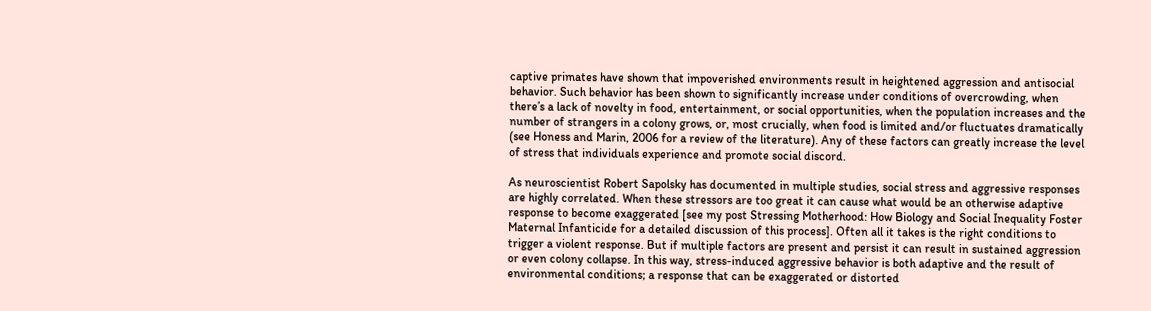captive primates have shown that impoverished environments result in heightened aggression and antisocial behavior. Such behavior has been shown to significantly increase under conditions of overcrowding, when there’s a lack of novelty in food, entertainment, or social opportunities, when the population increases and the number of strangers in a colony grows, or, most crucially, when food is limited and/or fluctuates dramatically (see Honess and Marin, 2006 for a review of the literature). Any of these factors can greatly increase the level of stress that individuals experience and promote social discord.

As neuroscientist Robert Sapolsky has documented in multiple studies, social stress and aggressive responses are highly correlated. When these stressors are too great it can cause what would be an otherwise adaptive response to become exaggerated [see my post Stressing Motherhood: How Biology and Social Inequality Foster Maternal Infanticide for a detailed discussion of this process]. Often all it takes is the right conditions to trigger a violent response. But if multiple factors are present and persist it can result in sustained aggression or even colony collapse. In this way, stress-induced aggressive behavior is both adaptive and the result of environmental conditions; a response that can be exaggerated or distorted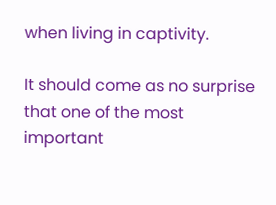when living in captivity.

It should come as no surprise that one of the most important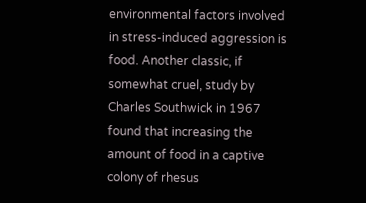environmental factors involved in stress-induced aggression is food. Another classic, if somewhat cruel, study by Charles Southwick in 1967 found that increasing the amount of food in a captive colony of rhesus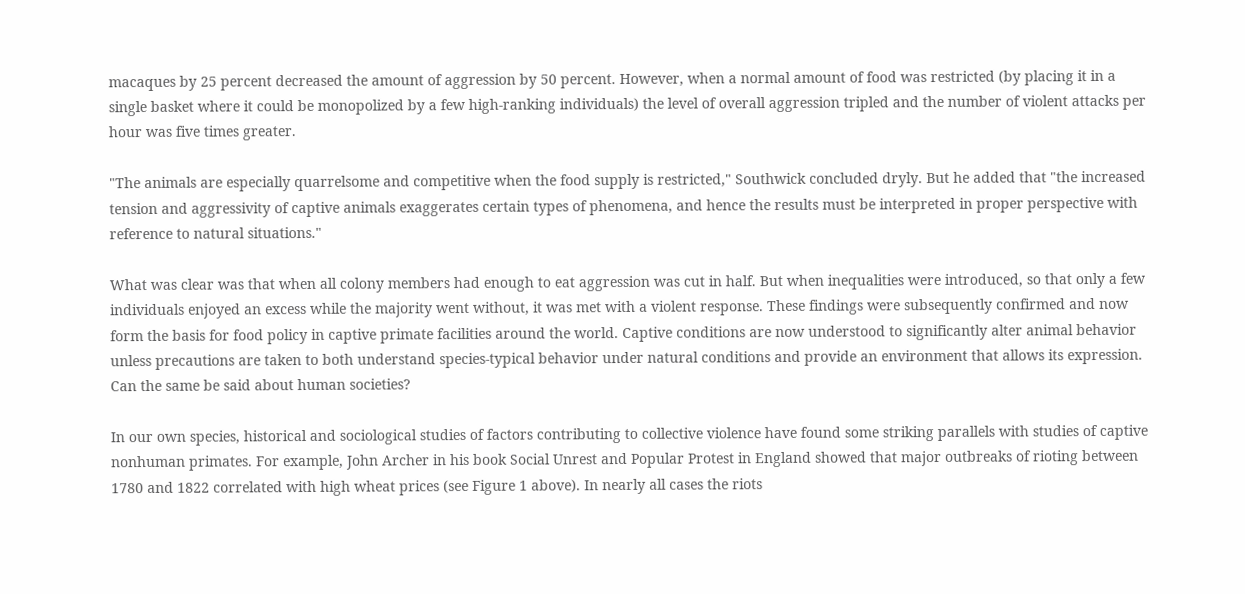macaques by 25 percent decreased the amount of aggression by 50 percent. However, when a normal amount of food was restricted (by placing it in a single basket where it could be monopolized by a few high-ranking individuals) the level of overall aggression tripled and the number of violent attacks per hour was five times greater.

"The animals are especially quarrelsome and competitive when the food supply is restricted," Southwick concluded dryly. But he added that "the increased tension and aggressivity of captive animals exaggerates certain types of phenomena, and hence the results must be interpreted in proper perspective with reference to natural situations."

What was clear was that when all colony members had enough to eat aggression was cut in half. But when inequalities were introduced, so that only a few individuals enjoyed an excess while the majority went without, it was met with a violent response. These findings were subsequently confirmed and now form the basis for food policy in captive primate facilities around the world. Captive conditions are now understood to significantly alter animal behavior unless precautions are taken to both understand species-typical behavior under natural conditions and provide an environment that allows its expression. Can the same be said about human societies?

In our own species, historical and sociological studies of factors contributing to collective violence have found some striking parallels with studies of captive nonhuman primates. For example, John Archer in his book Social Unrest and Popular Protest in England showed that major outbreaks of rioting between 1780 and 1822 correlated with high wheat prices (see Figure 1 above). In nearly all cases the riots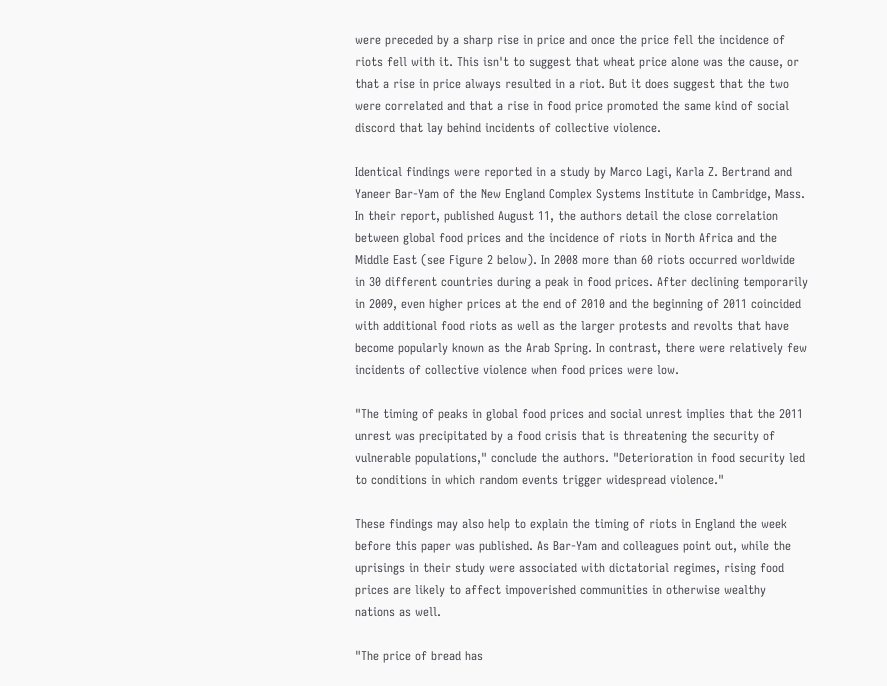were preceded by a sharp rise in price and once the price fell the incidence of riots fell with it. This isn't to suggest that wheat price alone was the cause, or that a rise in price always resulted in a riot. But it does suggest that the two were correlated and that a rise in food price promoted the same kind of social discord that lay behind incidents of collective violence.

Identical findings were reported in a study by Marco Lagi, Karla Z. Bertrand and Yaneer Bar-Yam of the New England Complex Systems Institute in Cambridge, Mass. In their report, published August 11, the authors detail the close correlation between global food prices and the incidence of riots in North Africa and the Middle East (see Figure 2 below). In 2008 more than 60 riots occurred worldwide in 30 different countries during a peak in food prices. After declining temporarily in 2009, even higher prices at the end of 2010 and the beginning of 2011 coincided with additional food riots as well as the larger protests and revolts that have become popularly known as the Arab Spring. In contrast, there were relatively few incidents of collective violence when food prices were low.

"The timing of peaks in global food prices and social unrest implies that the 2011 unrest was precipitated by a food crisis that is threatening the security of vulnerable populations," conclude the authors. "Deterioration in food security led to conditions in which random events trigger widespread violence."

These findings may also help to explain the timing of riots in England the week before this paper was published. As Bar-Yam and colleagues point out, while the uprisings in their study were associated with dictatorial regimes, rising food prices are likely to affect impoverished communities in otherwise wealthy nations as well.

"The price of bread has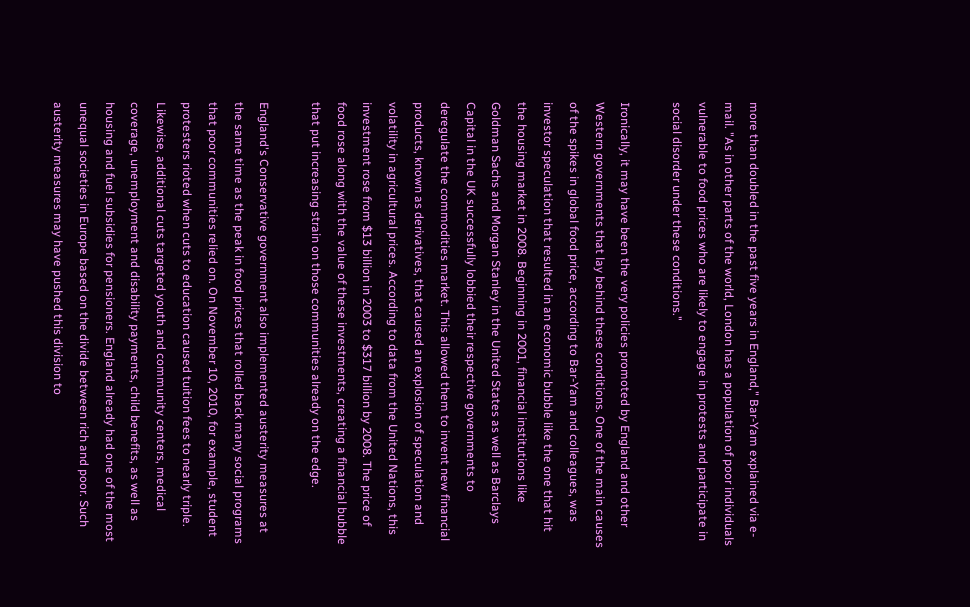more than doubled in the past five years in England," Bar-Yam explained via e-mail. "As in other parts of the world, London has a population of poor individuals vulnerable to food prices who are likely to engage in protests and participate in social disorder under these conditions."

Ironically, it may have been the very policies promoted by England and other Western governments that lay behind these conditions. One of the main causes of the spikes in global food price, according to Bar-Yam and colleagues, was investor speculation that resulted in an economic bubble like the one that hit the housing market in 2008. Beginning in 2001, financial institutions like Goldman Sachs and Morgan Stanley in the United States as well as Barclays Capital in the UK successfully lobbied their respective governments to deregulate the commodities market. This allowed them to invent new financial products, known as derivatives, that caused an explosion of speculation and volatility in agricultural prices. According to data from the United Nations, this investment rose from $13 billion in 2003 to $317 billion by 2008. The price of food rose along with the value of these investments, creating a financial bubble that put increasing strain on those communities already on the edge.

England's Conservative government also implemented austerity measures at the same time as the peak in food prices that rolled back many social programs that poor communities relied on. On November 10, 2010, for example, student protesters rioted when cuts to education caused tuition fees to nearly triple. Likewise, additional cuts targeted youth and community centers, medical coverage, unemployment and disability payments, child benefits, as well as housing and fuel subsidies for pensioners. England already had one of the most unequal societies in Europe based on the divide between rich and poor. Such austerity measures may have pushed this division to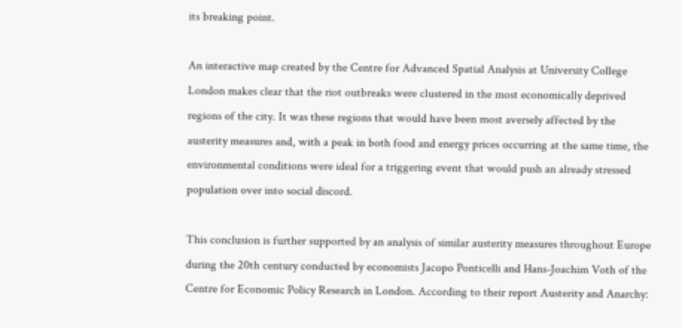its breaking point.

An interactive map created by the Centre for Advanced Spatial Analysis at University College London makes clear that the riot outbreaks were clustered in the most economically deprived regions of the city. It was these regions that would have been most aversely affected by the austerity measures and, with a peak in both food and energy prices occurring at the same time, the environmental conditions were ideal for a triggering event that would push an already stressed population over into social discord.

This conclusion is further supported by an analysis of similar austerity measures throughout Europe during the 20th century conducted by economists Jacopo Ponticelli and Hans-Joachim Voth of the Centre for Economic Policy Research in London. According to their report Austerity and Anarchy: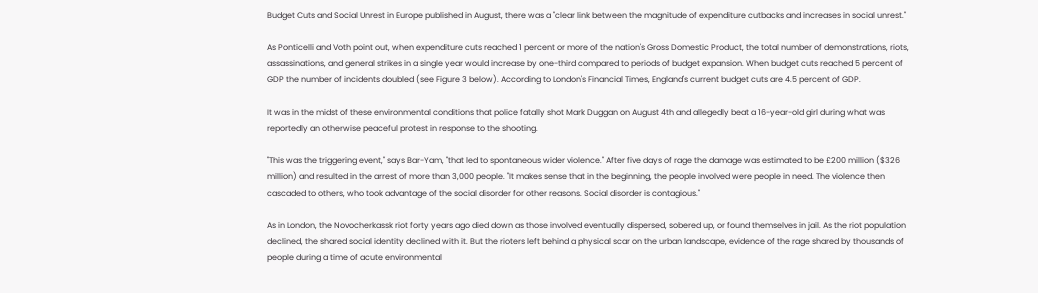Budget Cuts and Social Unrest in Europe published in August, there was a "clear link between the magnitude of expenditure cutbacks and increases in social unrest."

As Ponticelli and Voth point out, when expenditure cuts reached 1 percent or more of the nation's Gross Domestic Product, the total number of demonstrations, riots, assassinations, and general strikes in a single year would increase by one-third compared to periods of budget expansion. When budget cuts reached 5 percent of GDP the number of incidents doubled (see Figure 3 below). According to London's Financial Times, England's current budget cuts are 4.5 percent of GDP.

It was in the midst of these environmental conditions that police fatally shot Mark Duggan on August 4th and allegedly beat a 16-year-old girl during what was reportedly an otherwise peaceful protest in response to the shooting.

"This was the triggering event," says Bar-Yam, "that led to spontaneous wider violence." After five days of rage the damage was estimated to be £200 million ($326 million) and resulted in the arrest of more than 3,000 people. "It makes sense that in the beginning, the people involved were people in need. The violence then cascaded to others, who took advantage of the social disorder for other reasons. Social disorder is contagious."

As in London, the Novocherkassk riot forty years ago died down as those involved eventually dispersed, sobered up, or found themselves in jail. As the riot population declined, the shared social identity declined with it. But the rioters left behind a physical scar on the urban landscape, evidence of the rage shared by thousands of people during a time of acute environmental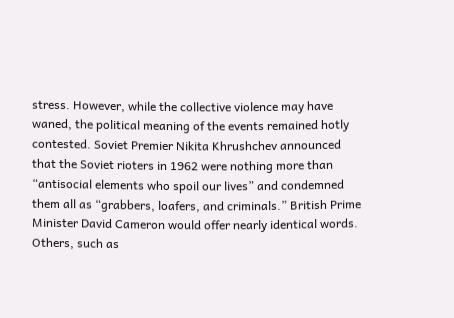stress. However, while the collective violence may have waned, the political meaning of the events remained hotly contested. Soviet Premier Nikita Khrushchev announced that the Soviet rioters in 1962 were nothing more than “antisocial elements who spoil our lives” and condemned them all as “grabbers, loafers, and criminals.” British Prime Minister David Cameron would offer nearly identical words. Others, such as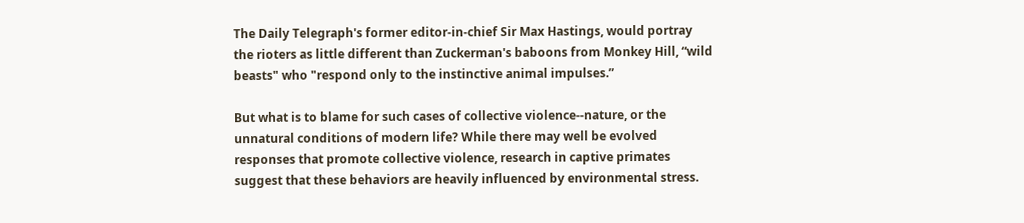The Daily Telegraph's former editor-in-chief Sir Max Hastings, would portray the rioters as little different than Zuckerman's baboons from Monkey Hill, “wild beasts" who "respond only to the instinctive animal impulses.”

But what is to blame for such cases of collective violence--nature, or the unnatural conditions of modern life? While there may well be evolved responses that promote collective violence, research in captive primates suggest that these behaviors are heavily influenced by environmental stress.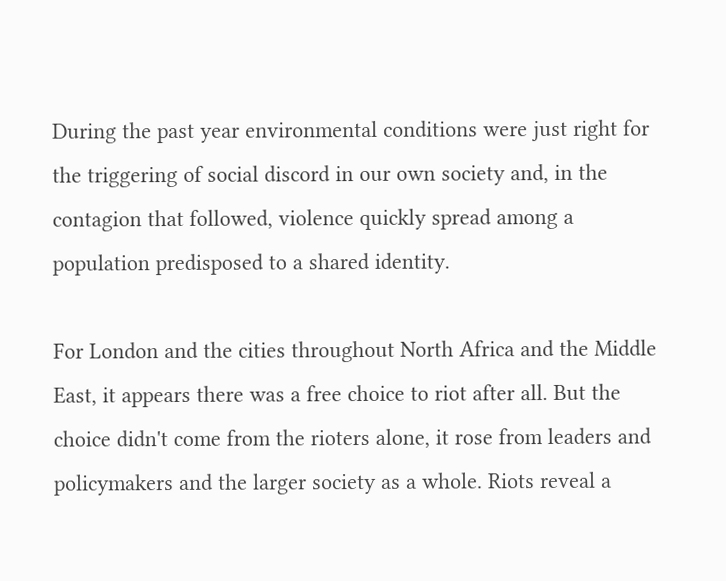During the past year environmental conditions were just right for the triggering of social discord in our own society and, in the contagion that followed, violence quickly spread among a population predisposed to a shared identity.

For London and the cities throughout North Africa and the Middle East, it appears there was a free choice to riot after all. But the choice didn't come from the rioters alone, it rose from leaders and policymakers and the larger society as a whole. Riots reveal a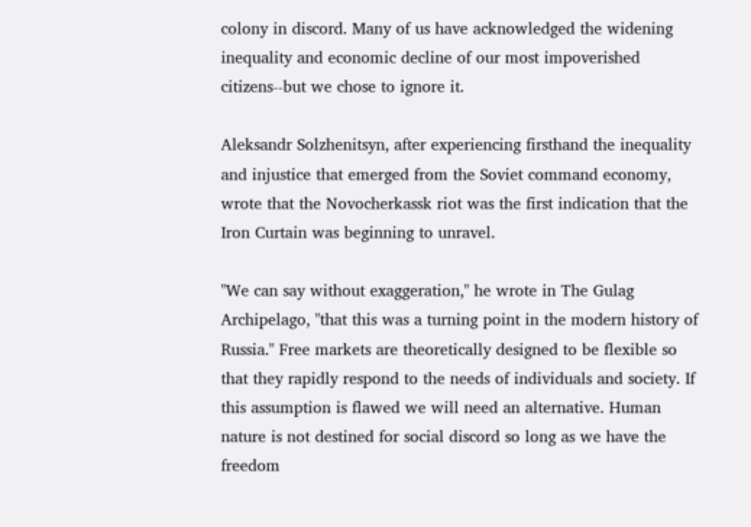colony in discord. Many of us have acknowledged the widening inequality and economic decline of our most impoverished citizens--but we chose to ignore it.

Aleksandr Solzhenitsyn, after experiencing firsthand the inequality and injustice that emerged from the Soviet command economy, wrote that the Novocherkassk riot was the first indication that the Iron Curtain was beginning to unravel.

"We can say without exaggeration," he wrote in The Gulag Archipelago, "that this was a turning point in the modern history of Russia." Free markets are theoretically designed to be flexible so that they rapidly respond to the needs of individuals and society. If this assumption is flawed we will need an alternative. Human nature is not destined for social discord so long as we have the freedom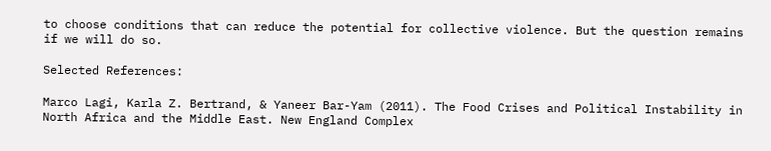to choose conditions that can reduce the potential for collective violence. But the question remains if we will do so.

Selected References:

Marco Lagi, Karla Z. Bertrand, & Yaneer Bar-Yam (2011). The Food Crises and Political Instability in North Africa and the Middle East. New England Complex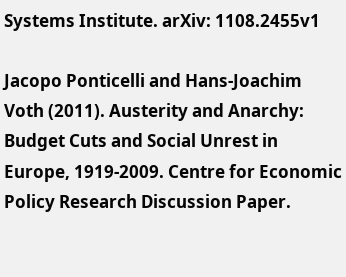Systems Institute. arXiv: 1108.2455v1

Jacopo Ponticelli and Hans-Joachim Voth (2011). Austerity and Anarchy: Budget Cuts and Social Unrest in Europe, 1919-2009. Centre for Economic Policy Research Discussion Paper.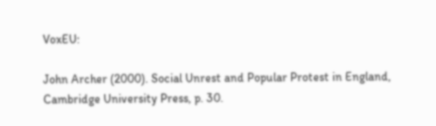VoxEU:

John Archer (2000). Social Unrest and Popular Protest in England, Cambridge University Press, p. 30.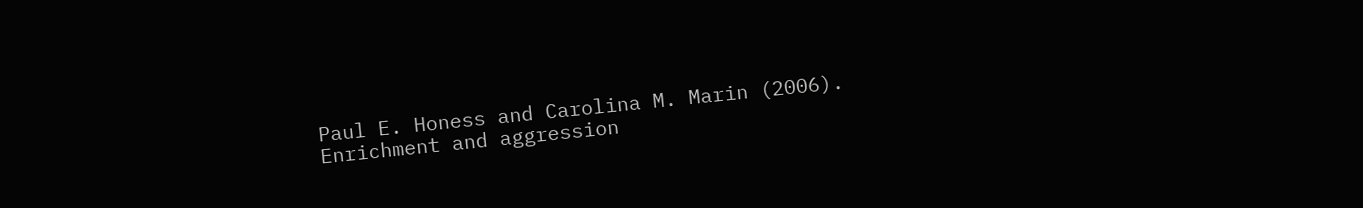Paul E. Honess and Carolina M. Marin (2006). Enrichment and aggression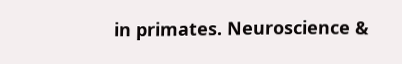in primates. Neuroscience &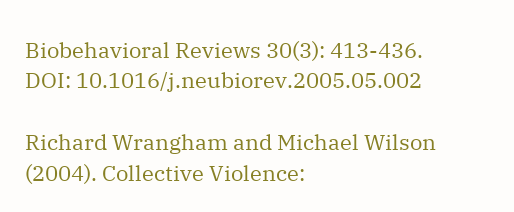Biobehavioral Reviews 30(3): 413-436. DOI: 10.1016/j.neubiorev.2005.05.002

Richard Wrangham and Michael Wilson (2004). Collective Violence: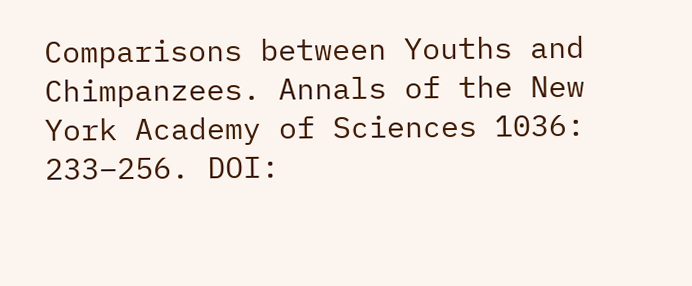Comparisons between Youths and Chimpanzees. Annals of the New York Academy of Sciences 1036: 233–256. DOI: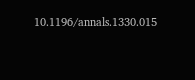10.1196/annals.1330.015